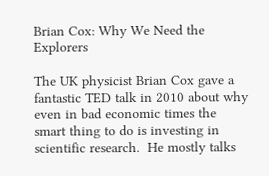Brian Cox: Why We Need the Explorers

The UK physicist Brian Cox gave a fantastic TED talk in 2010 about why even in bad economic times the smart thing to do is investing in scientific research.  He mostly talks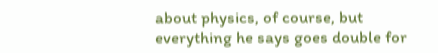about physics, of course, but everything he says goes double for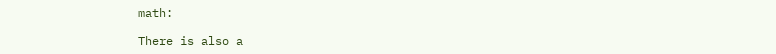math:

There is also a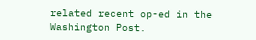related recent op-ed in the Washington Post.